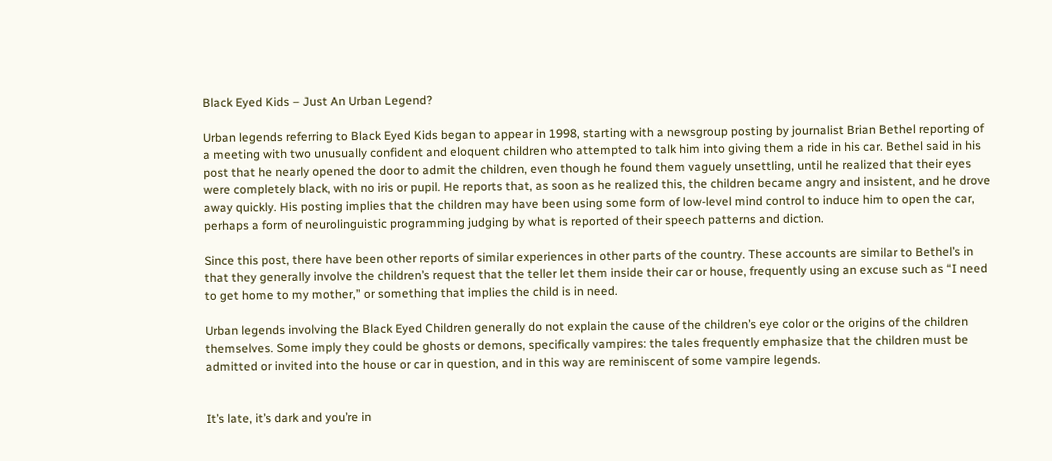Black Eyed Kids – Just An Urban Legend?

Urban legends referring to Black Eyed Kids began to appear in 1998, starting with a newsgroup posting by journalist Brian Bethel reporting of a meeting with two unusually confident and eloquent children who attempted to talk him into giving them a ride in his car. Bethel said in his post that he nearly opened the door to admit the children, even though he found them vaguely unsettling, until he realized that their eyes were completely black, with no iris or pupil. He reports that, as soon as he realized this, the children became angry and insistent, and he drove away quickly. His posting implies that the children may have been using some form of low-level mind control to induce him to open the car, perhaps a form of neurolinguistic programming judging by what is reported of their speech patterns and diction.

Since this post, there have been other reports of similar experiences in other parts of the country. These accounts are similar to Bethel’s in that they generally involve the children’s request that the teller let them inside their car or house, frequently using an excuse such as “I need to get home to my mother,” or something that implies the child is in need.

Urban legends involving the Black Eyed Children generally do not explain the cause of the children’s eye color or the origins of the children themselves. Some imply they could be ghosts or demons, specifically vampires: the tales frequently emphasize that the children must be admitted or invited into the house or car in question, and in this way are reminiscent of some vampire legends.


It’s late, it’s dark and you’re in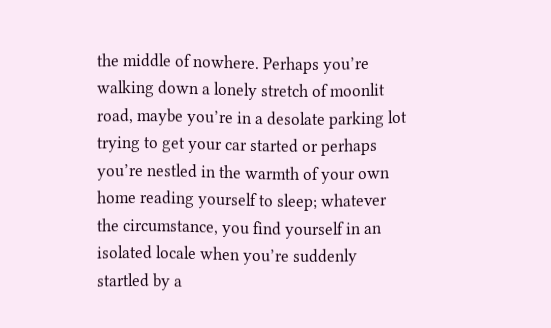the middle of nowhere. Perhaps you’re walking down a lonely stretch of moonlit road, maybe you’re in a desolate parking lot trying to get your car started or perhaps you’re nestled in the warmth of your own home reading yourself to sleep; whatever the circumstance, you find yourself in an isolated locale when you’re suddenly startled by a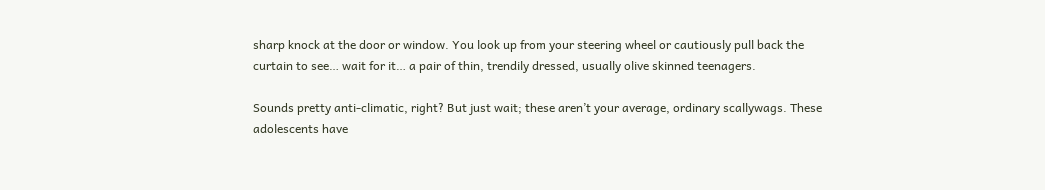sharp knock at the door or window. You look up from your steering wheel or cautiously pull back the curtain to see… wait for it… a pair of thin, trendily dressed, usually olive skinned teenagers.

Sounds pretty anti-climatic, right? But just wait; these aren’t your average, ordinary scallywags. These adolescents have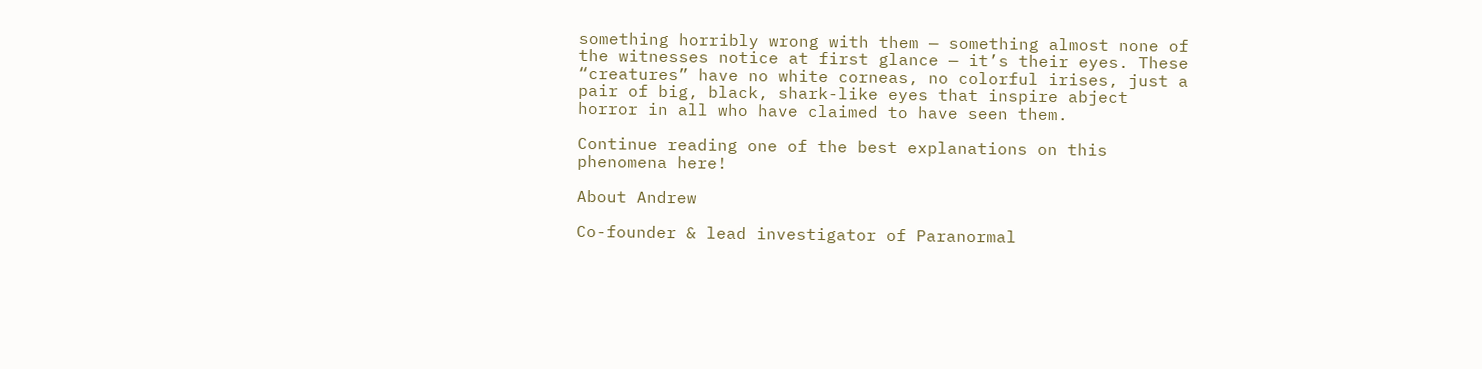something horribly wrong with them — something almost none of the witnesses notice at first glance — it’s their eyes. These “creatures” have no white corneas, no colorful irises, just a pair of big, black, shark-like eyes that inspire abject horror in all who have claimed to have seen them.

Continue reading one of the best explanations on this phenomena here!

About Andrew

Co-founder & lead investigator of Paranormal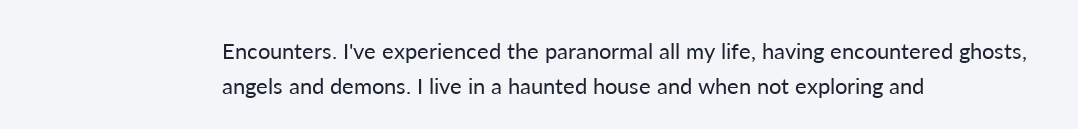Encounters. I've experienced the paranormal all my life, having encountered ghosts, angels and demons. I live in a haunted house and when not exploring and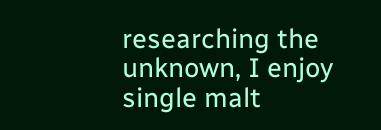researching the unknown, I enjoy single malt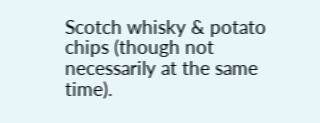Scotch whisky & potato chips (though not necessarily at the same time).